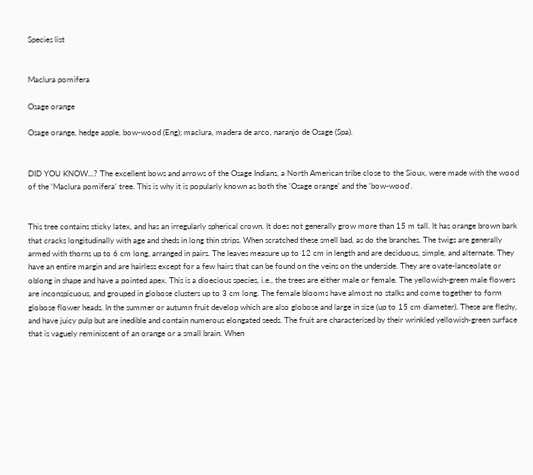Species list


Maclura pomifera

Osage orange

Osage orange, hedge apple, bow-wood (Eng); maclura, madera de arco, naranjo de Osage (Spa).


DID YOU KNOW...? The excellent bows and arrows of the Osage Indians, a North American tribe close to the Sioux, were made with the wood of the ‘Maclura pomifera’ tree. This is why it is popularly known as both the 'Osage orange' and the 'bow-wood'.


This tree contains sticky latex, and has an irregularly spherical crown. It does not generally grow more than 15 m tall. It has orange brown bark that cracks longitudinally with age and sheds in long thin strips. When scratched these smell bad, as do the branches. The twigs are generally armed with thorns up to 6 cm long, arranged in pairs. The leaves measure up to 12 cm in length and are deciduous, simple, and alternate. They have an entire margin and are hairless except for a few hairs that can be found on the veins on the underside. They are ovate-lanceolate or oblong in shape and have a pointed apex. This is a dioecious species, i.e., the trees are either male or female. The yellowish-green male flowers are inconspicuous, and grouped in globose clusters up to 3 cm long. The female blooms have almost no stalks and come together to form globose flower heads. In the summer or autumn fruit develop which are also globose and large in size (up to 15 cm diameter). These are fleshy, and have juicy pulp but are inedible and contain numerous elongated seeds. The fruit are characterised by their wrinkled yellowish-green surface that is vaguely reminiscent of an orange or a small brain. When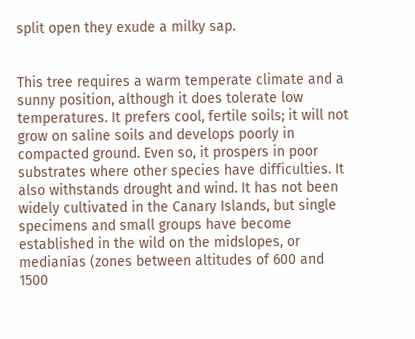split open they exude a milky sap.


This tree requires a warm temperate climate and a sunny position, although it does tolerate low temperatures. It prefers cool, fertile soils; it will not grow on saline soils and develops poorly in compacted ground. Even so, it prospers in poor substrates where other species have difficulties. It also withstands drought and wind. It has not been widely cultivated in the Canary Islands, but single specimens and small groups have become established in the wild on the midslopes, or medianías (zones between altitudes of 600 and 1500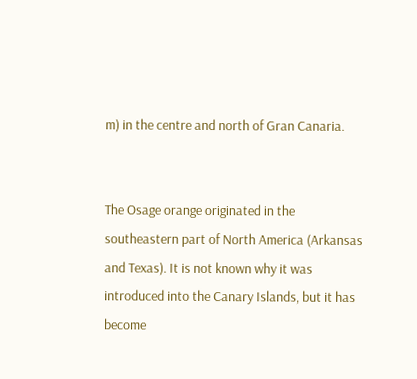m) in the centre and north of Gran Canaria.


The Osage orange originated in the southeastern part of North America (Arkansas and Texas). It is not known why it was introduced into the Canary Islands, but it has become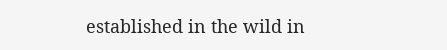established in the wild in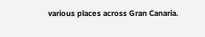various places across Gran Canaria.